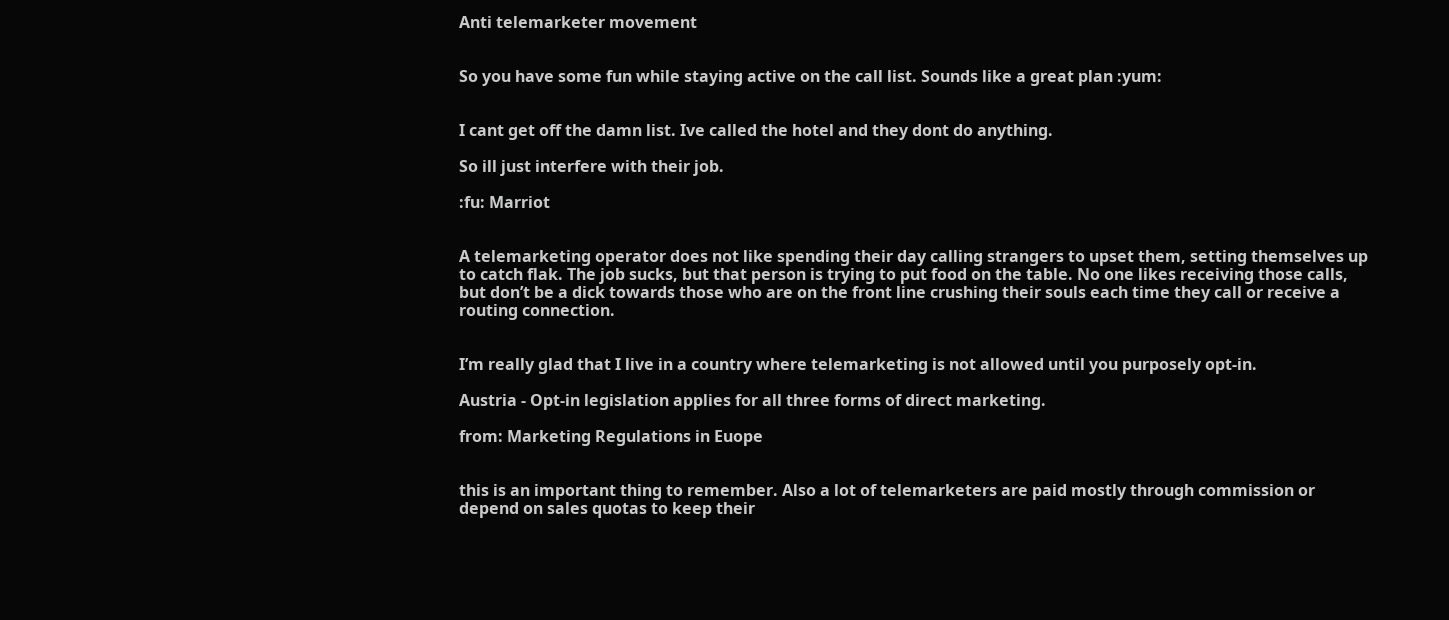Anti telemarketer movement


So you have some fun while staying active on the call list. Sounds like a great plan :yum:


I cant get off the damn list. Ive called the hotel and they dont do anything.

So ill just interfere with their job.

:fu: Marriot


A telemarketing operator does not like spending their day calling strangers to upset them, setting themselves up to catch flak. The job sucks, but that person is trying to put food on the table. No one likes receiving those calls, but don’t be a dick towards those who are on the front line crushing their souls each time they call or receive a routing connection.


I’m really glad that I live in a country where telemarketing is not allowed until you purposely opt-in.

Austria - Opt-in legislation applies for all three forms of direct marketing.

from: Marketing Regulations in Euope


this is an important thing to remember. Also a lot of telemarketers are paid mostly through commission or depend on sales quotas to keep their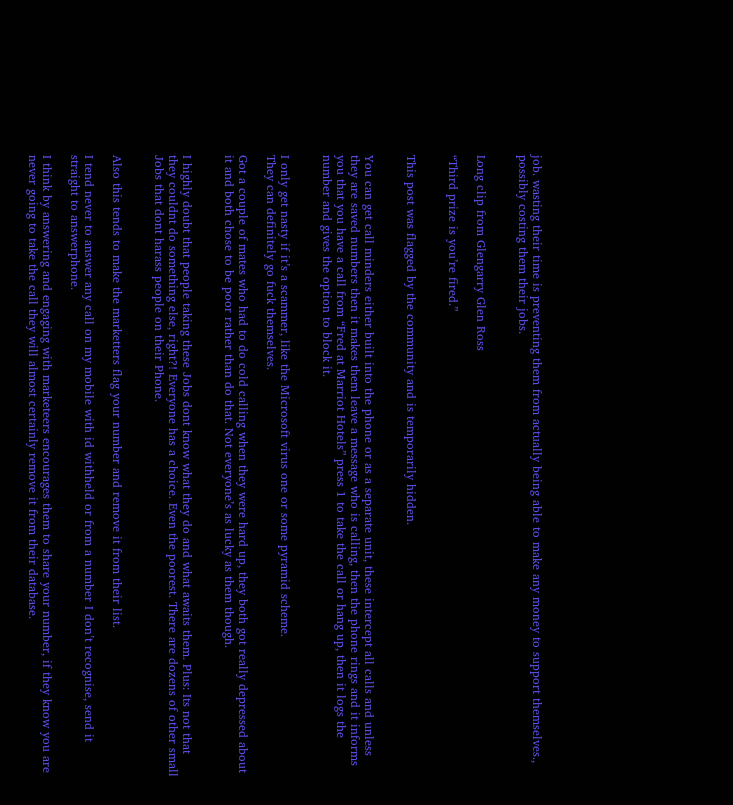job. wasting their time is preventing them from actually being able to make any money to support themselves., possibly costing them their jobs.


Long clip from Glengarry Glen Ross

“Third prize is you’re fired.”


This post was flagged by the community and is temporarily hidden.


You can get call minders either built into the phone or as a separate unit, these intercept all calls and unless they are saved numbers then it makes them leave a message who is calling, then the phone rings and it informs you that you have a call from “Fred at Marriot Hotels” press 1 to take the call or hang up, then it logs the number and gives the option to block it.


I only get nasty if it’s a scammer, like the Microsoft virus one or some pyramid scheme.
They can definitely go fuck themselves.

Got a couple of mates who had to do cold calling when they were hard up, they both got really depressed about it and both chose to be poor rather than do that. Not everyone’s as lucky as them though.


I highly doubt that people taking these Jobs dont know what they do and what awaits them. Plus: Its not that they couldnt do something else, right?! Everyone has a choice. Even the poorest. There are dozens of other small Jobs that dont harass people on their Phone.


Also this tends to make the marketters flag your number and remove it from their list.

I tend never to answer any call on my mobile with id withheld or from a number I don’t recognise, send it straight to answerphone.

I think by answering and engaging with marketeers encourages them to share your number, if they know you are never going to take the call they will almost certainly remove it from their database.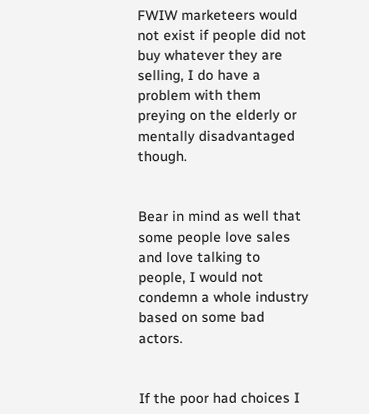FWIW marketeers would not exist if people did not buy whatever they are selling, I do have a problem with them preying on the elderly or mentally disadvantaged though.


Bear in mind as well that some people love sales and love talking to people, I would not condemn a whole industry based on some bad actors.


If the poor had choices I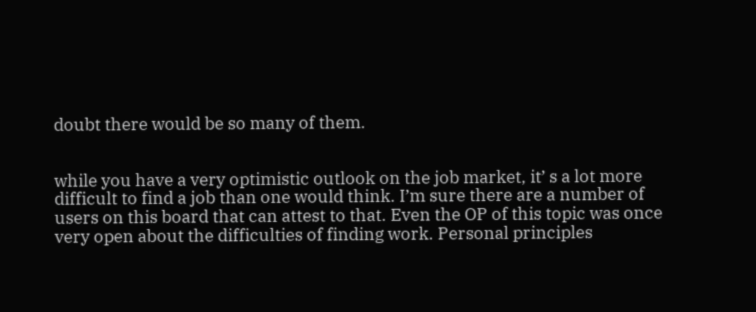doubt there would be so many of them.


while you have a very optimistic outlook on the job market, it’ s a lot more difficult to find a job than one would think. I’m sure there are a number of users on this board that can attest to that. Even the OP of this topic was once very open about the difficulties of finding work. Personal principles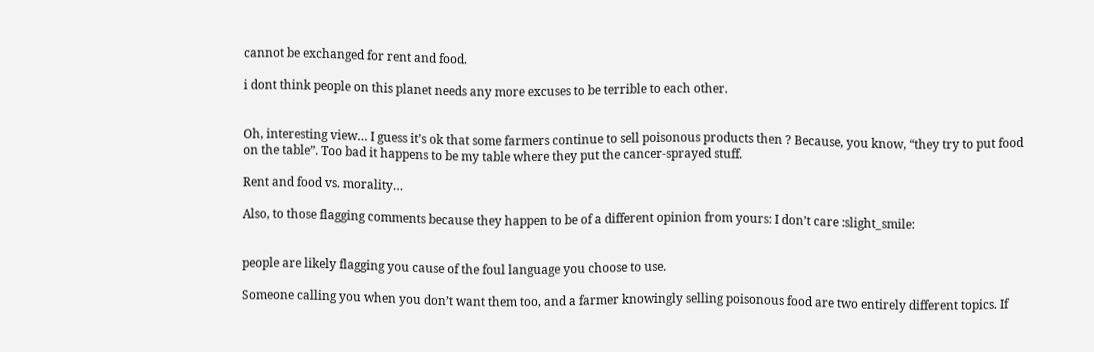cannot be exchanged for rent and food.

i dont think people on this planet needs any more excuses to be terrible to each other.


Oh, interesting view… I guess it’s ok that some farmers continue to sell poisonous products then ? Because, you know, “they try to put food on the table”. Too bad it happens to be my table where they put the cancer-sprayed stuff.

Rent and food vs. morality…

Also, to those flagging comments because they happen to be of a different opinion from yours: I don’t care :slight_smile:


people are likely flagging you cause of the foul language you choose to use.

Someone calling you when you don’t want them too, and a farmer knowingly selling poisonous food are two entirely different topics. If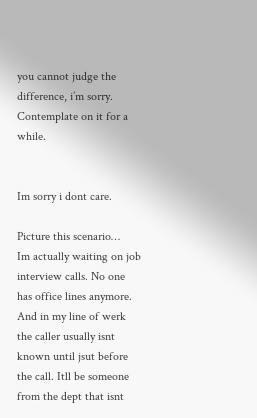you cannot judge the difference, i’m sorry. Contemplate on it for a while.


Im sorry i dont care.

Picture this scenario…
Im actually waiting on job interview calls. No one has office lines anymore. And in my line of werk the caller usually isnt known until jsut before the call. Itll be someone from the dept that isnt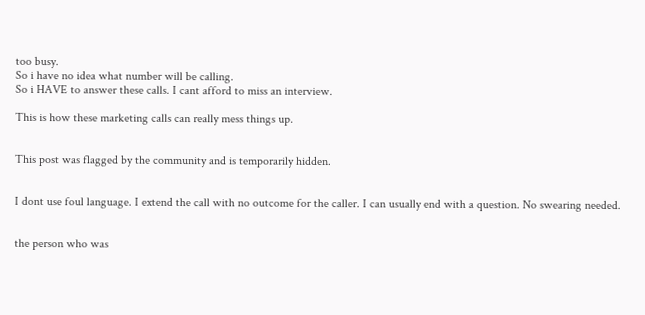too busy.
So i have no idea what number will be calling.
So i HAVE to answer these calls. I cant afford to miss an interview.

This is how these marketing calls can really mess things up.


This post was flagged by the community and is temporarily hidden.


I dont use foul language. I extend the call with no outcome for the caller. I can usually end with a question. No swearing needed.


the person who was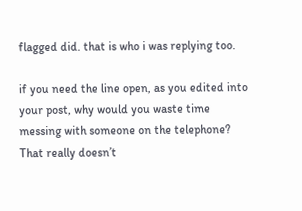flagged did. that is who i was replying too.

if you need the line open, as you edited into your post, why would you waste time messing with someone on the telephone? That really doesn’t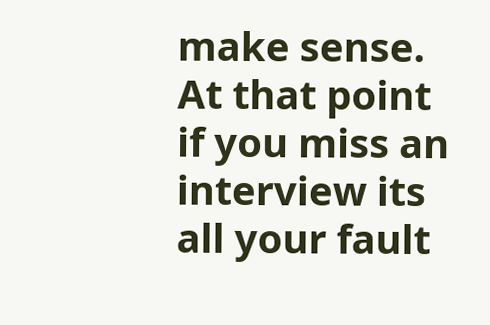make sense. At that point if you miss an interview its all your fault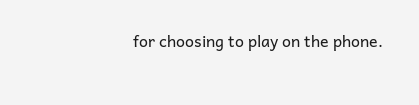for choosing to play on the phone.